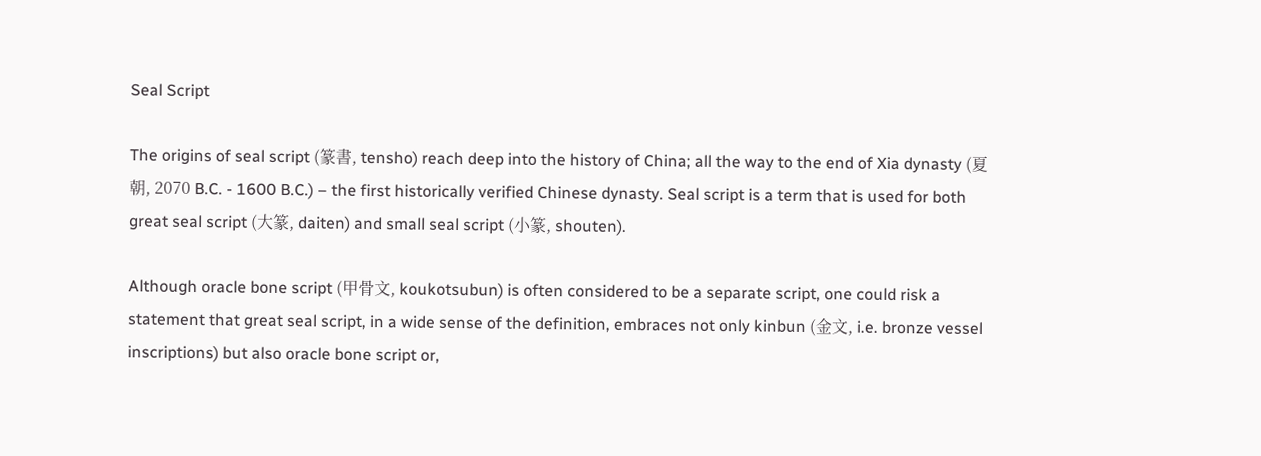Seal Script

The origins of seal script (篆書, tensho) reach deep into the history of China; all the way to the end of Xia dynasty (夏朝, 2070 B.C. - 1600 B.C.) – the first historically verified Chinese dynasty. Seal script is a term that is used for both great seal script (大篆, daiten) and small seal script (小篆, shouten).

Although oracle bone script (甲骨文, koukotsubun) is often considered to be a separate script, one could risk a statement that great seal script, in a wide sense of the definition, embraces not only kinbun (金文, i.e. bronze vessel inscriptions) but also oracle bone script or,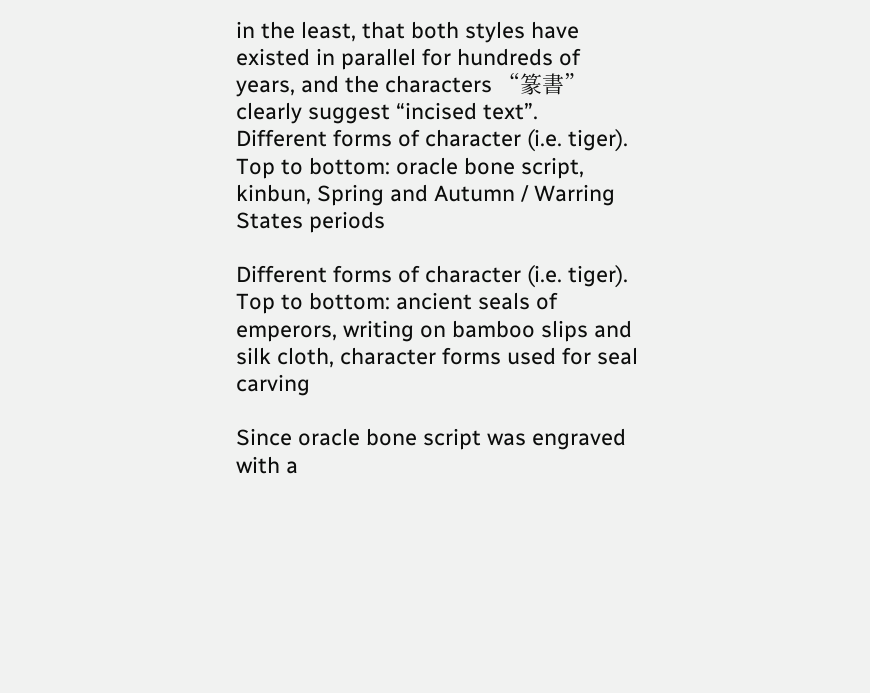in the least, that both styles have existed in parallel for hundreds of years, and the characters “篆書” clearly suggest “incised text”.
Different forms of character (i.e. tiger). Top to bottom: oracle bone script, kinbun, Spring and Autumn / Warring States periods

Different forms of character (i.e. tiger). Top to bottom: ancient seals of emperors, writing on bamboo slips and silk cloth, character forms used for seal carving

Since oracle bone script was engraved with a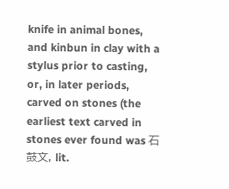knife in animal bones, and kinbun in clay with a stylus prior to casting, or, in later periods, carved on stones (the earliest text carved in stones ever found was 石鼓文, lit.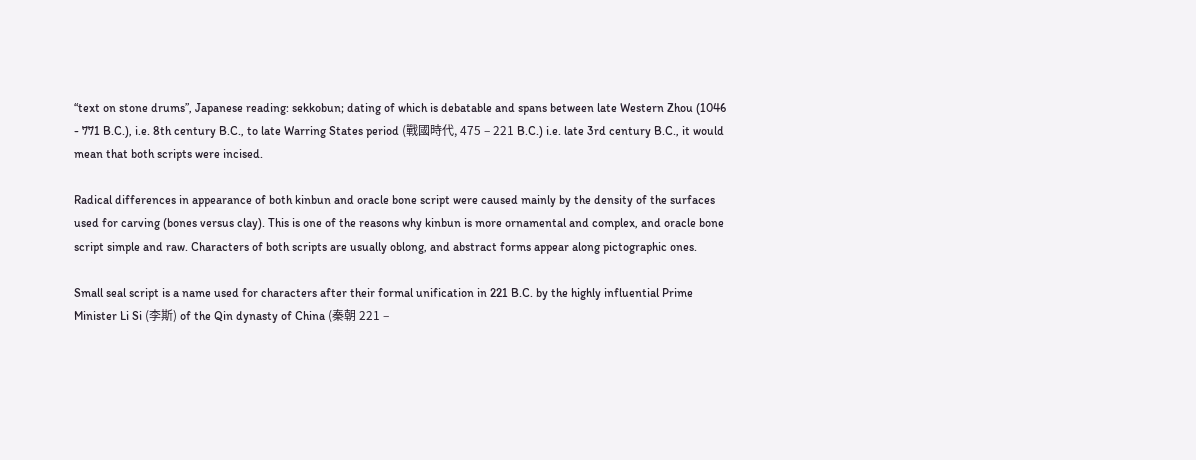“text on stone drums”, Japanese reading: sekkobun; dating of which is debatable and spans between late Western Zhou (1046 - 771 B.C.), i.e. 8th century B.C., to late Warring States period (戰國時代, 475 – 221 B.C.) i.e. late 3rd century B.C., it would mean that both scripts were incised.

Radical differences in appearance of both kinbun and oracle bone script were caused mainly by the density of the surfaces used for carving (bones versus clay). This is one of the reasons why kinbun is more ornamental and complex, and oracle bone script simple and raw. Characters of both scripts are usually oblong, and abstract forms appear along pictographic ones.

Small seal script is a name used for characters after their formal unification in 221 B.C. by the highly influential Prime Minister Li Si (李斯) of the Qin dynasty of China (秦朝 221 –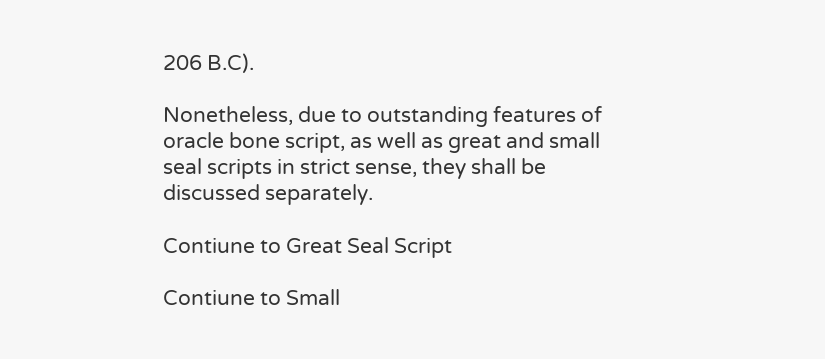206 B.C).

Nonetheless, due to outstanding features of oracle bone script, as well as great and small seal scripts in strict sense, they shall be discussed separately.

Contiune to Great Seal Script

Contiune to Small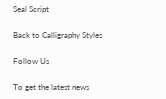Seal Script

Back to Calligraphy Styles

Follow Us

To get the latest news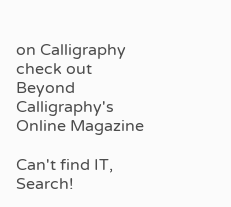on Calligraphy check out Beyond Calligraphy's Online Magazine

Can't find IT, Search!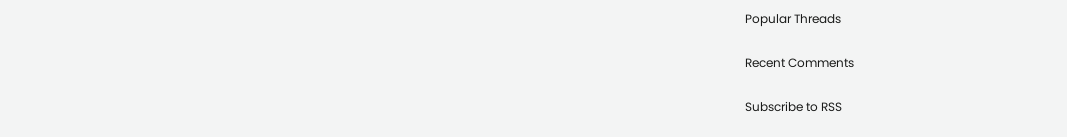Popular Threads

Recent Comments

Subscribe to RSS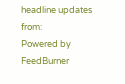headline updates from:
Powered by FeedBurner